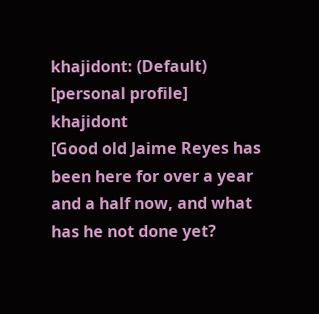khajidont: (Default)
[personal profile] khajidont
[Good old Jaime Reyes has been here for over a year and a half now, and what has he not done yet?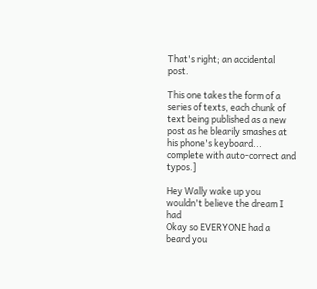That's right; an accidental post.

This one takes the form of a series of texts, each chunk of text being published as a new post as he blearily smashes at his phone's keyboard... complete with auto-correct and typos.]

Hey Wally wake up you wouldn't believe the dream I had
Okay so EVERYONE had a beard you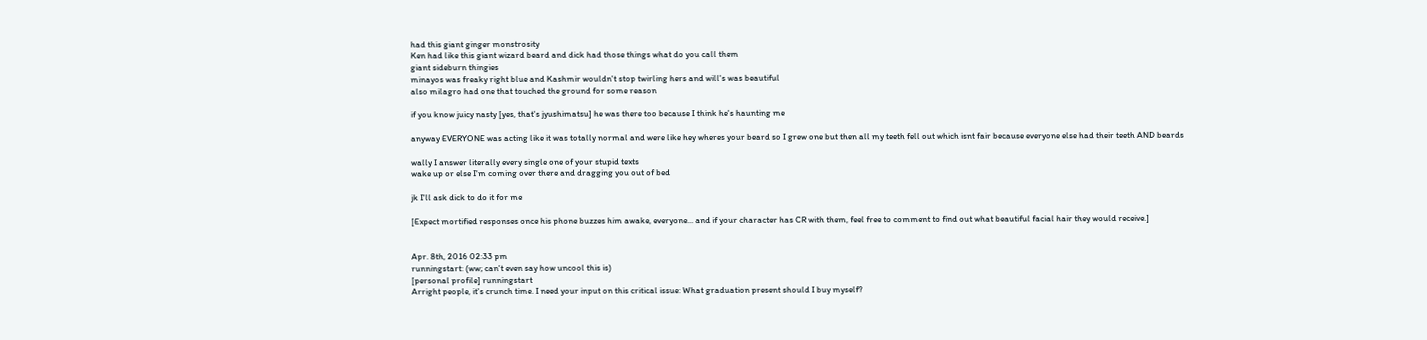had this giant ginger monstrosity
Ken had like this giant wizard beard and dick had those things what do you call them
giant sideburn thingies
minayos was freaky right blue and Kashmir wouldn't stop twirling hers and will's was beautiful
also milagro had one that touched the ground for some reason

if you know juicy nasty [yes, that's jyushimatsu] he was there too because I think he's haunting me

anyway EVERYONE was acting like it was totally normal and were like hey wheres your beard so I grew one but then all my teeth fell out which isnt fair because everyone else had their teeth AND beards

wally I answer literally every single one of your stupid texts
wake up or else I'm coming over there and dragging you out of bed

jk I'll ask dick to do it for me

[Expect mortified responses once his phone buzzes him awake, everyone... and if your character has CR with them, feel free to comment to find out what beautiful facial hair they would receive.]


Apr. 8th, 2016 02:33 pm
runningstart: (ww; can't even say how uncool this is)
[personal profile] runningstart
Arright people, it's crunch time. I need your input on this critical issue: What graduation present should I buy myself?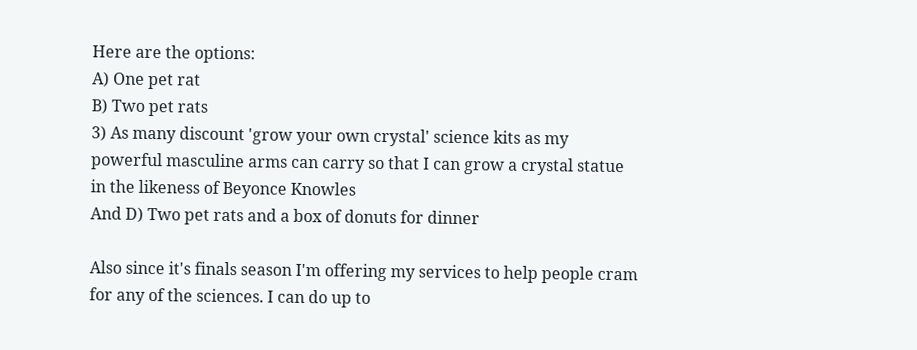Here are the options:
A) One pet rat
B) Two pet rats
3) As many discount 'grow your own crystal' science kits as my powerful masculine arms can carry so that I can grow a crystal statue in the likeness of Beyonce Knowles
And D) Two pet rats and a box of donuts for dinner

Also since it's finals season I'm offering my services to help people cram for any of the sciences. I can do up to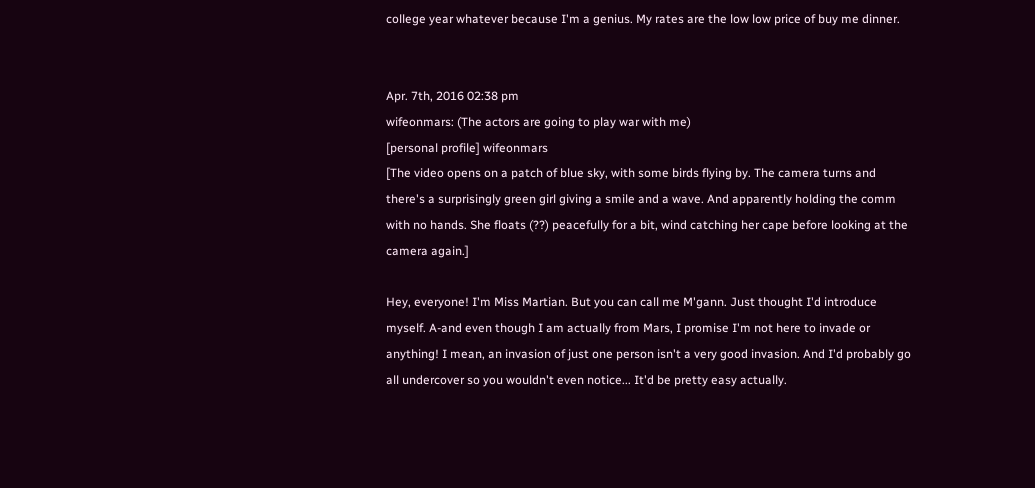college year whatever because I'm a genius. My rates are the low low price of buy me dinner.


Apr. 7th, 2016 02:38 pm
wifeonmars: (The actors are going to play war with me)
[personal profile] wifeonmars
[The video opens on a patch of blue sky, with some birds flying by. The camera turns and there's a surprisingly green girl giving a smile and a wave. And apparently holding the comm with no hands. She floats (??) peacefully for a bit, wind catching her cape before looking at the camera again.]

Hey, everyone! I'm Miss Martian. But you can call me M'gann. Just thought I'd introduce myself. A-and even though I am actually from Mars, I promise I'm not here to invade or anything! I mean, an invasion of just one person isn't a very good invasion. And I'd probably go all undercover so you wouldn't even notice... It'd be pretty easy actually.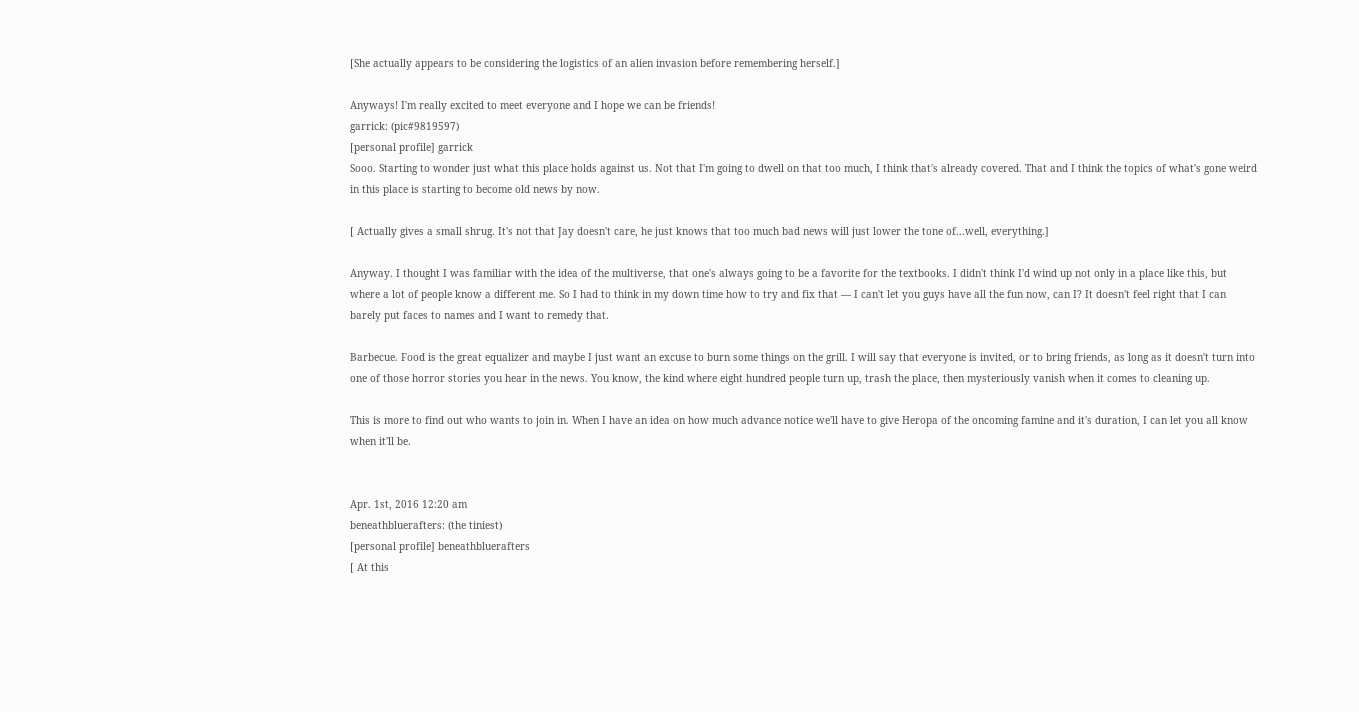[She actually appears to be considering the logistics of an alien invasion before remembering herself.]

Anyways! I'm really excited to meet everyone and I hope we can be friends!
garrick: (pic#9819597)
[personal profile] garrick
Sooo. Starting to wonder just what this place holds against us. Not that I'm going to dwell on that too much, I think that's already covered. That and I think the topics of what's gone weird in this place is starting to become old news by now.

[ Actually gives a small shrug. It's not that Jay doesn't care, he just knows that too much bad news will just lower the tone of...well, everything.]

Anyway. I thought I was familiar with the idea of the multiverse, that one's always going to be a favorite for the textbooks. I didn't think I'd wind up not only in a place like this, but where a lot of people know a different me. So I had to think in my down time how to try and fix that — I can't let you guys have all the fun now, can I? It doesn't feel right that I can barely put faces to names and I want to remedy that.

Barbecue. Food is the great equalizer and maybe I just want an excuse to burn some things on the grill. I will say that everyone is invited, or to bring friends, as long as it doesn't turn into one of those horror stories you hear in the news. You know, the kind where eight hundred people turn up, trash the place, then mysteriously vanish when it comes to cleaning up.

This is more to find out who wants to join in. When I have an idea on how much advance notice we'll have to give Heropa of the oncoming famine and it's duration, I can let you all know when it'll be.


Apr. 1st, 2016 12:20 am
beneathbluerafters: (the tiniest)
[personal profile] beneathbluerafters
[ At this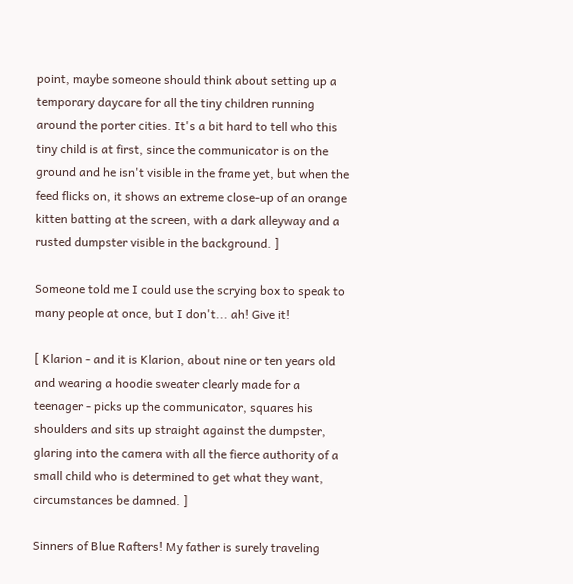point, maybe someone should think about setting up a temporary daycare for all the tiny children running around the porter cities. It's a bit hard to tell who this tiny child is at first, since the communicator is on the ground and he isn't visible in the frame yet, but when the feed flicks on, it shows an extreme close-up of an orange kitten batting at the screen, with a dark alleyway and a rusted dumpster visible in the background. ]

Someone told me I could use the scrying box to speak to many people at once, but I don't... ah! Give it!

[ Klarion - and it is Klarion, about nine or ten years old and wearing a hoodie sweater clearly made for a teenager - picks up the communicator, squares his shoulders and sits up straight against the dumpster, glaring into the camera with all the fierce authority of a small child who is determined to get what they want, circumstances be damned. ]

Sinners of Blue Rafters! My father is surely traveling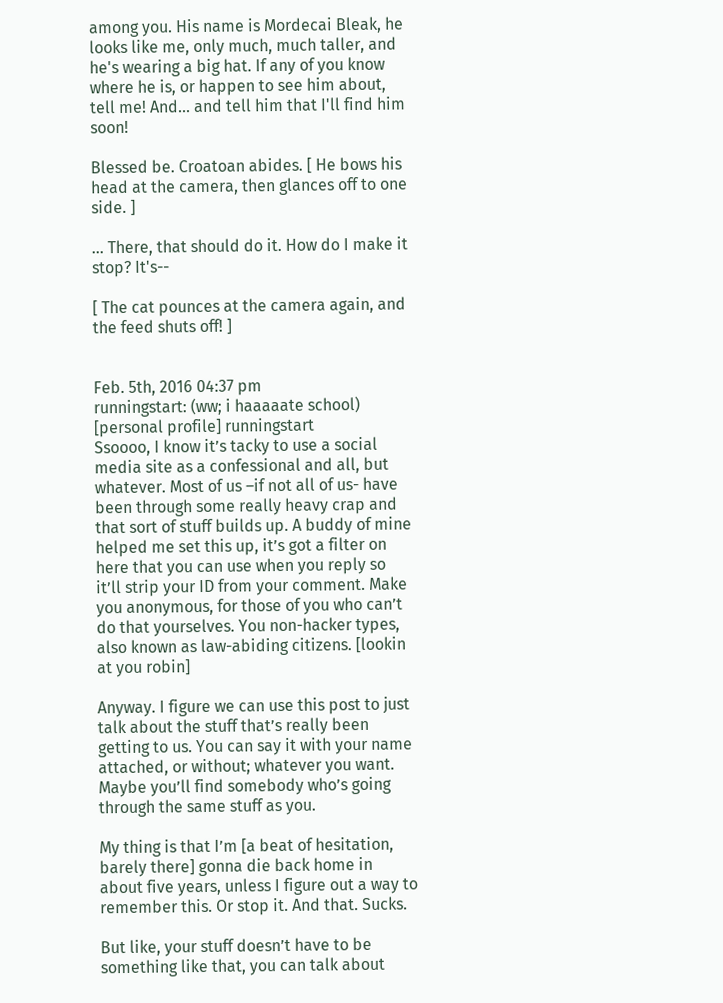among you. His name is Mordecai Bleak, he looks like me, only much, much taller, and he's wearing a big hat. If any of you know where he is, or happen to see him about, tell me! And... and tell him that I'll find him soon!

Blessed be. Croatoan abides. [ He bows his head at the camera, then glances off to one side. ]

... There, that should do it. How do I make it stop? It's--

[ The cat pounces at the camera again, and the feed shuts off! ]


Feb. 5th, 2016 04:37 pm
runningstart: (ww; i haaaaate school)
[personal profile] runningstart
Ssoooo, I know it’s tacky to use a social media site as a confessional and all, but whatever. Most of us –if not all of us- have been through some really heavy crap and that sort of stuff builds up. A buddy of mine helped me set this up, it’s got a filter on here that you can use when you reply so it’ll strip your ID from your comment. Make you anonymous, for those of you who can’t do that yourselves. You non-hacker types, also known as law-abiding citizens. [lookin at you robin]

Anyway. I figure we can use this post to just talk about the stuff that’s really been getting to us. You can say it with your name attached, or without; whatever you want. Maybe you’ll find somebody who’s going through the same stuff as you.

My thing is that I’m [a beat of hesitation, barely there] gonna die back home in about five years, unless I figure out a way to remember this. Or stop it. And that. Sucks.

But like, your stuff doesn’t have to be something like that, you can talk about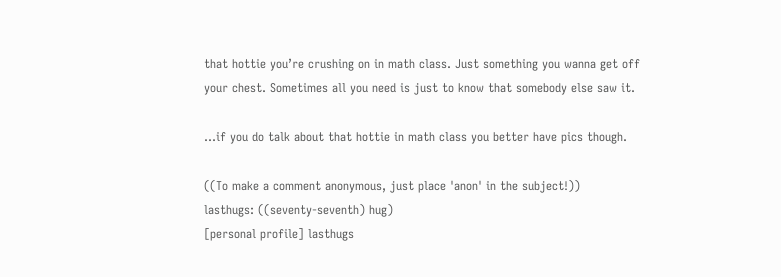that hottie you’re crushing on in math class. Just something you wanna get off your chest. Sometimes all you need is just to know that somebody else saw it.

…if you do talk about that hottie in math class you better have pics though.

((To make a comment anonymous, just place 'anon' in the subject!))
lasthugs: ((seventy-seventh) hug)
[personal profile] lasthugs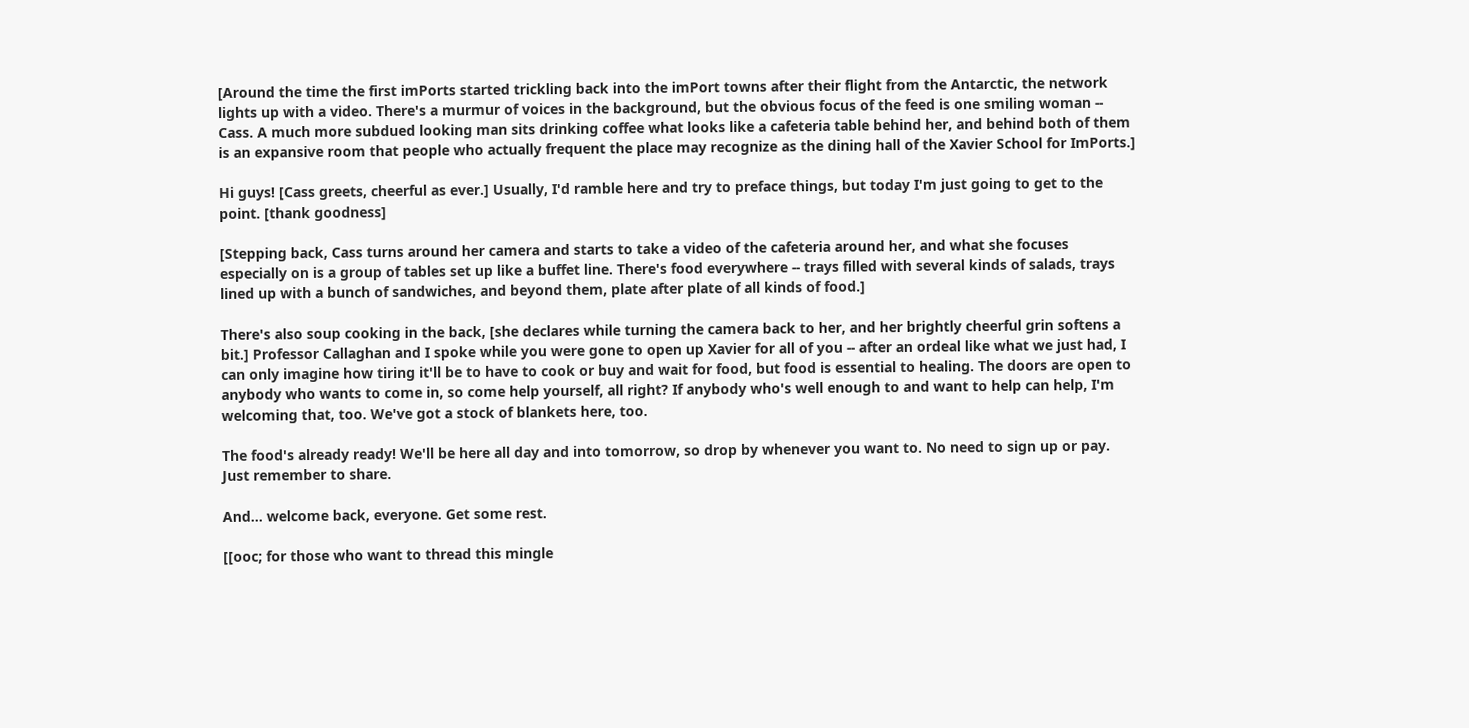[Around the time the first imPorts started trickling back into the imPort towns after their flight from the Antarctic, the network lights up with a video. There's a murmur of voices in the background, but the obvious focus of the feed is one smiling woman -- Cass. A much more subdued looking man sits drinking coffee what looks like a cafeteria table behind her, and behind both of them is an expansive room that people who actually frequent the place may recognize as the dining hall of the Xavier School for ImPorts.]

Hi guys! [Cass greets, cheerful as ever.] Usually, I'd ramble here and try to preface things, but today I'm just going to get to the point. [thank goodness]

[Stepping back, Cass turns around her camera and starts to take a video of the cafeteria around her, and what she focuses especially on is a group of tables set up like a buffet line. There's food everywhere -- trays filled with several kinds of salads, trays lined up with a bunch of sandwiches, and beyond them, plate after plate of all kinds of food.]

There's also soup cooking in the back, [she declares while turning the camera back to her, and her brightly cheerful grin softens a bit.] Professor Callaghan and I spoke while you were gone to open up Xavier for all of you -- after an ordeal like what we just had, I can only imagine how tiring it'll be to have to cook or buy and wait for food, but food is essential to healing. The doors are open to anybody who wants to come in, so come help yourself, all right? If anybody who's well enough to and want to help can help, I'm welcoming that, too. We've got a stock of blankets here, too.

The food's already ready! We'll be here all day and into tomorrow, so drop by whenever you want to. No need to sign up or pay. Just remember to share.

And... welcome back, everyone. Get some rest.

[[ooc; for those who want to thread this mingle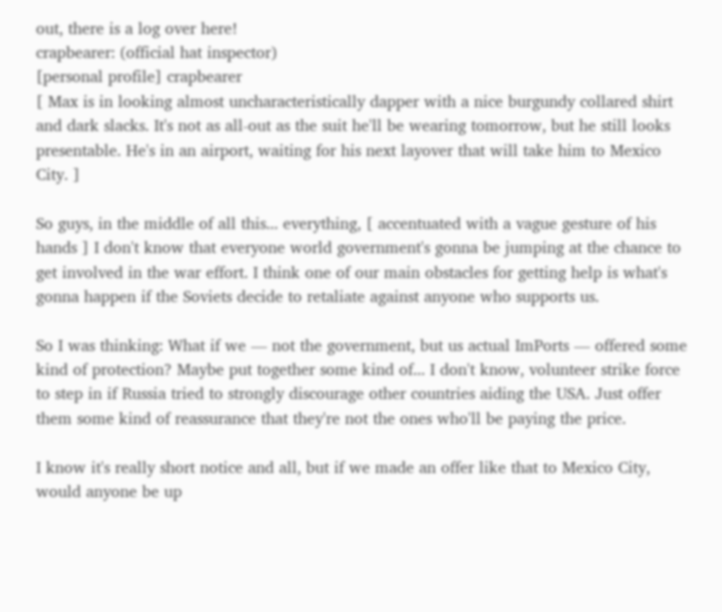out, there is a log over here!
crapbearer: (official hat inspector)
[personal profile] crapbearer
[ Max is in looking almost uncharacteristically dapper with a nice burgundy collared shirt and dark slacks. It's not as all-out as the suit he'll be wearing tomorrow, but he still looks presentable. He's in an airport, waiting for his next layover that will take him to Mexico City. ]

So guys, in the middle of all this... everything, [ accentuated with a vague gesture of his hands ] I don't know that everyone world government's gonna be jumping at the chance to get involved in the war effort. I think one of our main obstacles for getting help is what's gonna happen if the Soviets decide to retaliate against anyone who supports us.

So I was thinking: What if we — not the government, but us actual ImPorts — offered some kind of protection? Maybe put together some kind of... I don't know, volunteer strike force to step in if Russia tried to strongly discourage other countries aiding the USA. Just offer them some kind of reassurance that they're not the ones who'll be paying the price.

I know it's really short notice and all, but if we made an offer like that to Mexico City, would anyone be up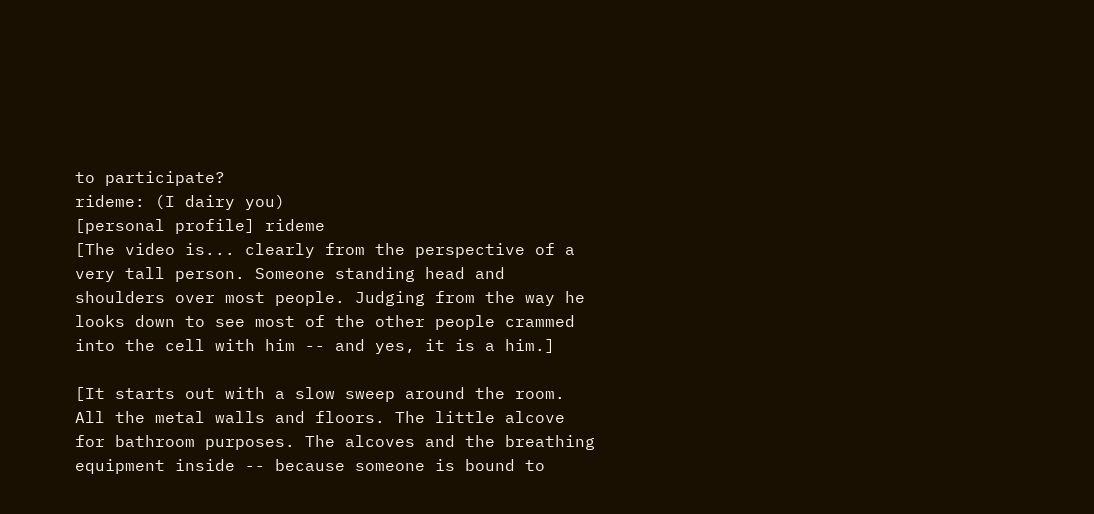to participate?
rideme: (I dairy you)
[personal profile] rideme
[The video is... clearly from the perspective of a very tall person. Someone standing head and shoulders over most people. Judging from the way he looks down to see most of the other people crammed into the cell with him -- and yes, it is a him.]

[It starts out with a slow sweep around the room. All the metal walls and floors. The little alcove for bathroom purposes. The alcoves and the breathing equipment inside -- because someone is bound to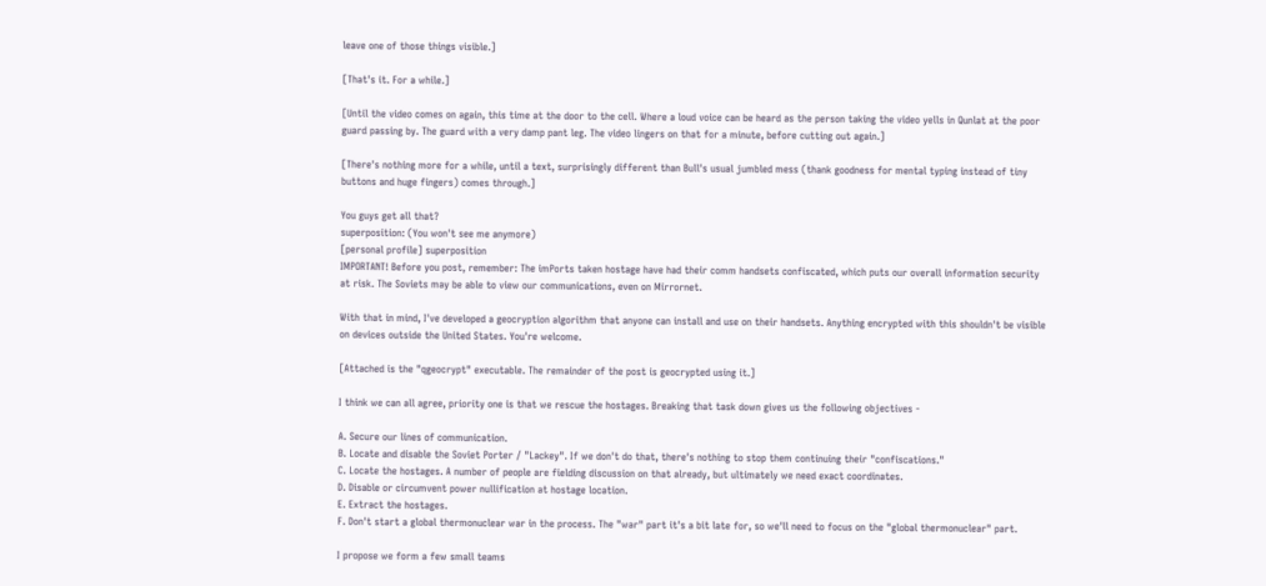leave one of those things visible.]

[That's it. For a while.]

[Until the video comes on again, this time at the door to the cell. Where a loud voice can be heard as the person taking the video yells in Qunlat at the poor guard passing by. The guard with a very damp pant leg. The video lingers on that for a minute, before cutting out again.]

[There's nothing more for a while, until a text, surprisingly different than Bull's usual jumbled mess (thank goodness for mental typing instead of tiny buttons and huge fingers) comes through.]

You guys get all that?
superposition: (You won't see me anymore)
[personal profile] superposition
IMPORTANT! Before you post, remember: The imPorts taken hostage have had their comm handsets confiscated, which puts our overall information security at risk. The Soviets may be able to view our communications, even on Mirrornet.

With that in mind, I've developed a geocryption algorithm that anyone can install and use on their handsets. Anything encrypted with this shouldn't be visible on devices outside the United States. You're welcome.

[Attached is the "qgeocrypt" executable. The remainder of the post is geocrypted using it.]

I think we can all agree, priority one is that we rescue the hostages. Breaking that task down gives us the following objectives -

A. Secure our lines of communication.
B. Locate and disable the Soviet Porter / "Lackey". If we don't do that, there's nothing to stop them continuing their "confiscations."
C. Locate the hostages. A number of people are fielding discussion on that already, but ultimately we need exact coordinates.
D. Disable or circumvent power nullification at hostage location.
E. Extract the hostages.
F. Don't start a global thermonuclear war in the process. The "war" part it's a bit late for, so we'll need to focus on the "global thermonuclear" part.

I propose we form a few small teams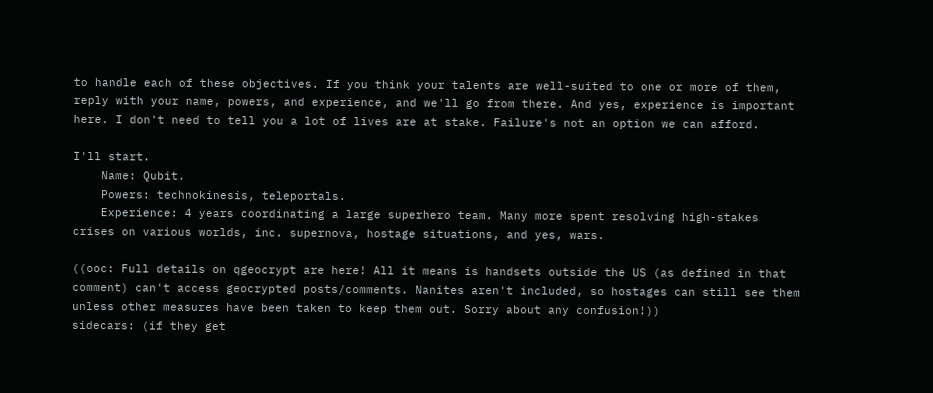to handle each of these objectives. If you think your talents are well-suited to one or more of them, reply with your name, powers, and experience, and we'll go from there. And yes, experience is important here. I don't need to tell you a lot of lives are at stake. Failure's not an option we can afford.

I'll start.
    Name: Qubit.
    Powers: technokinesis, teleportals.
    Experience: 4 years coordinating a large superhero team. Many more spent resolving high-stakes crises on various worlds, inc. supernova, hostage situations, and yes, wars.

((ooc: Full details on qgeocrypt are here! All it means is handsets outside the US (as defined in that comment) can't access geocrypted posts/comments. Nanites aren't included, so hostages can still see them unless other measures have been taken to keep them out. Sorry about any confusion!))
sidecars: (if they get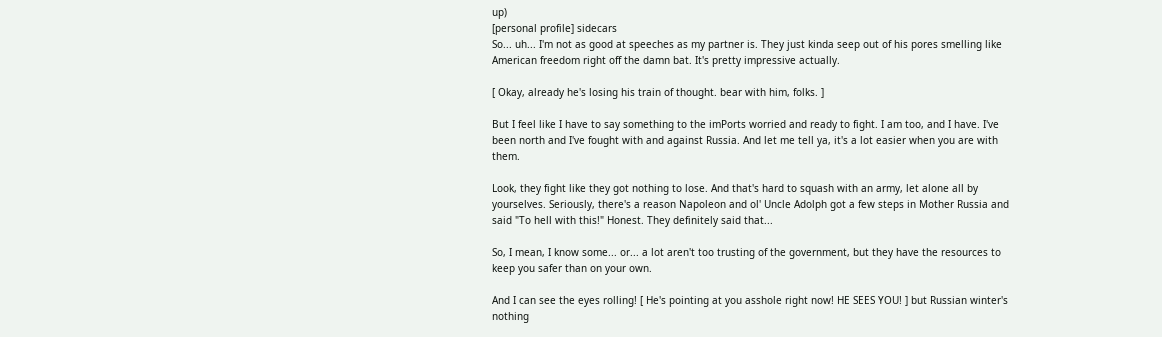up)
[personal profile] sidecars
So... uh... I'm not as good at speeches as my partner is. They just kinda seep out of his pores smelling like American freedom right off the damn bat. It's pretty impressive actually.

[ Okay, already he's losing his train of thought. bear with him, folks. ]

But I feel like I have to say something to the imPorts worried and ready to fight. I am too, and I have. I've been north and I've fought with and against Russia. And let me tell ya, it's a lot easier when you are with them.

Look, they fight like they got nothing to lose. And that's hard to squash with an army, let alone all by yourselves. Seriously, there's a reason Napoleon and ol' Uncle Adolph got a few steps in Mother Russia and said "To hell with this!" Honest. They definitely said that...

So, I mean, I know some... or... a lot aren't too trusting of the government, but they have the resources to keep you safer than on your own.

And I can see the eyes rolling! [ He's pointing at you asshole right now! HE SEES YOU! ] but Russian winter's nothing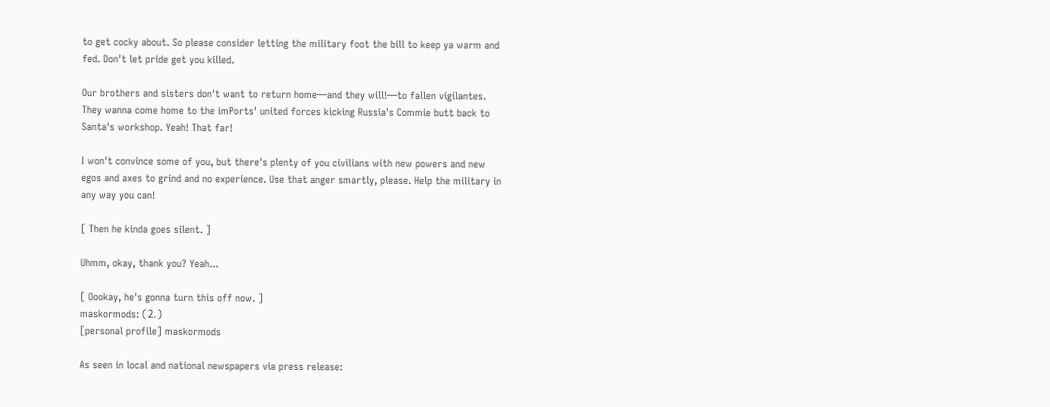to get cocky about. So please consider letting the military foot the bill to keep ya warm and fed. Don't let pride get you killed.

Our brothers and sisters don't want to return home—and they will!—to fallen vigilantes. They wanna come home to the imPorts' united forces kicking Russia's Commie butt back to Santa's workshop. Yeah! That far!

I won't convince some of you, but there's plenty of you civilians with new powers and new egos and axes to grind and no experience. Use that anger smartly, please. Help the military in any way you can!

[ Then he kinda goes silent. ]

Uhmm, okay, thank you? Yeah...

[ Oookay, he's gonna turn this off now. ]
maskormods: (⒉)
[personal profile] maskormods

As seen in local and national newspapers via press release: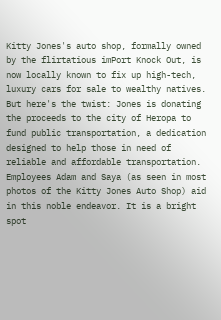Kitty Jones's auto shop, formally owned by the flirtatious imPort Knock Out, is now locally known to fix up high-tech, luxury cars for sale to wealthy natives. But here's the twist: Jones is donating the proceeds to the city of Heropa to fund public transportation, a dedication designed to help those in need of reliable and affordable transportation. Employees Adam and Saya (as seen in most photos of the Kitty Jones Auto Shop) aid in this noble endeavor. It is a bright spot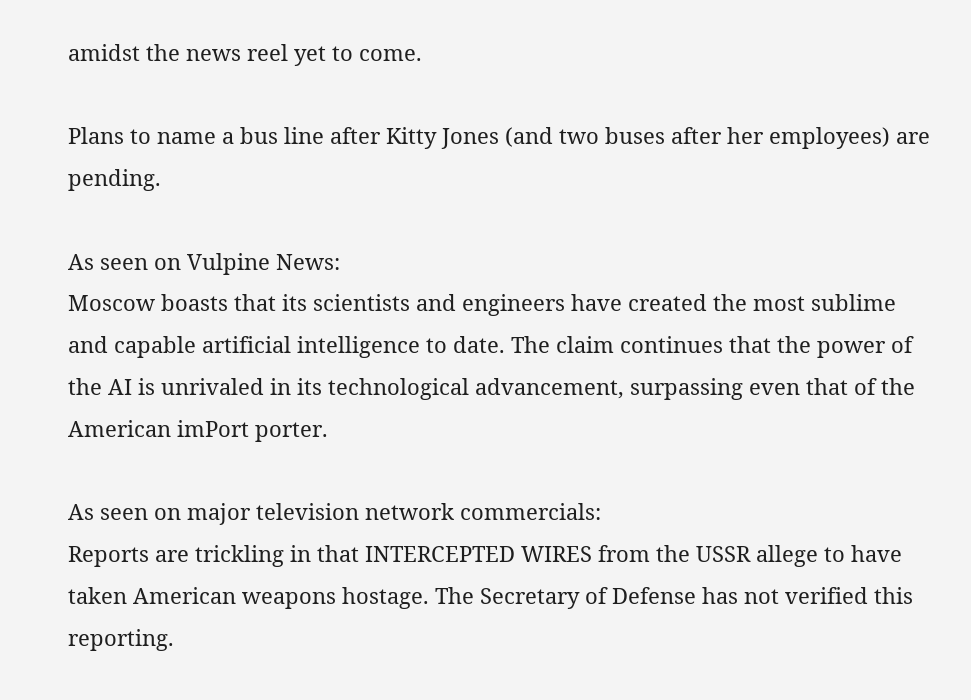amidst the news reel yet to come.

Plans to name a bus line after Kitty Jones (and two buses after her employees) are pending.

As seen on Vulpine News:
Moscow boasts that its scientists and engineers have created the most sublime and capable artificial intelligence to date. The claim continues that the power of the AI is unrivaled in its technological advancement, surpassing even that of the American imPort porter.

As seen on major television network commercials:
Reports are trickling in that INTERCEPTED WIRES from the USSR allege to have taken American weapons hostage. The Secretary of Defense has not verified this reporting.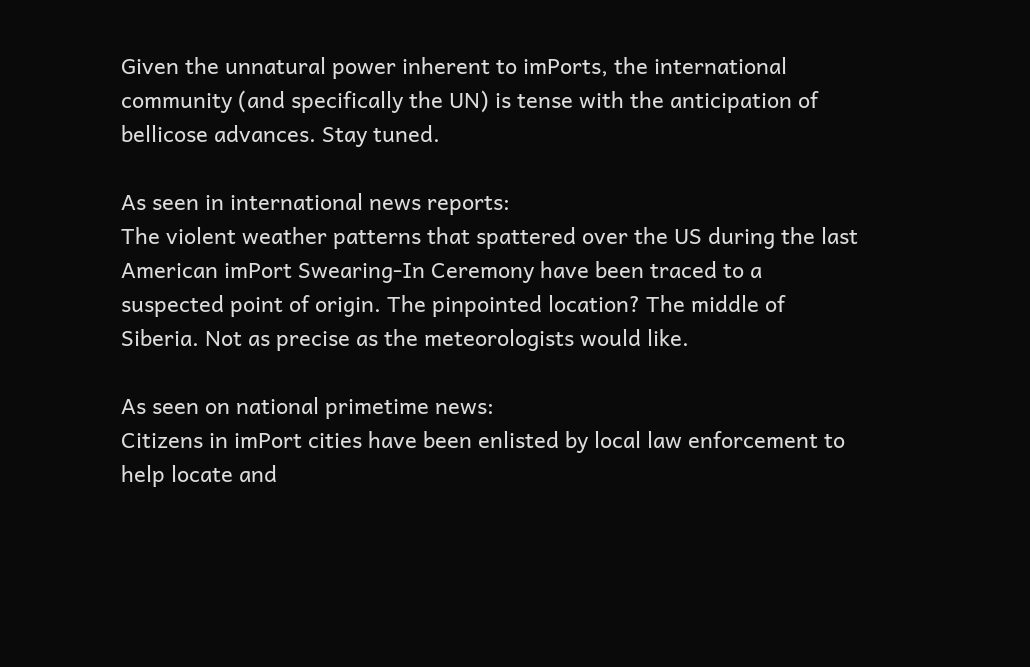Given the unnatural power inherent to imPorts, the international community (and specifically the UN) is tense with the anticipation of bellicose advances. Stay tuned.

As seen in international news reports:
The violent weather patterns that spattered over the US during the last American imPort Swearing-In Ceremony have been traced to a suspected point of origin. The pinpointed location? The middle of Siberia. Not as precise as the meteorologists would like.

As seen on national primetime news:
Citizens in imPort cities have been enlisted by local law enforcement to help locate and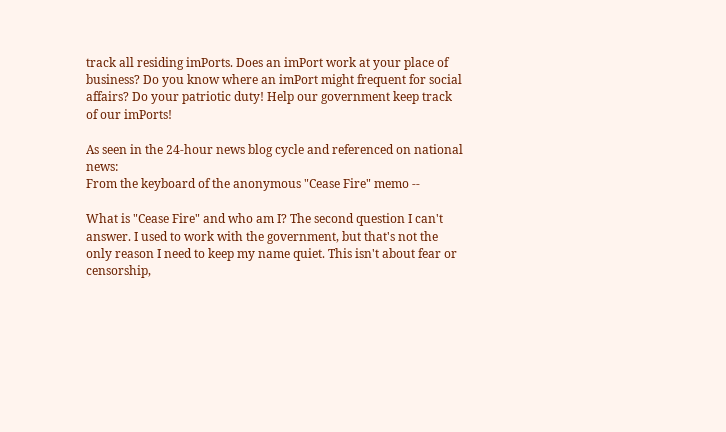track all residing imPorts. Does an imPort work at your place of business? Do you know where an imPort might frequent for social affairs? Do your patriotic duty! Help our government keep track of our imPorts!

As seen in the 24-hour news blog cycle and referenced on national news:
From the keyboard of the anonymous "Cease Fire" memo --

What is "Cease Fire" and who am I? The second question I can't answer. I used to work with the government, but that's not the only reason I need to keep my name quiet. This isn't about fear or censorship,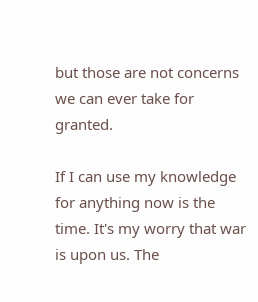but those are not concerns we can ever take for granted.

If I can use my knowledge for anything now is the time. It's my worry that war is upon us. The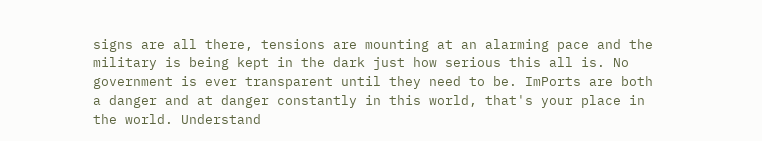signs are all there, tensions are mounting at an alarming pace and the military is being kept in the dark just how serious this all is. No government is ever transparent until they need to be. ImPorts are both a danger and at danger constantly in this world, that's your place in the world. Understand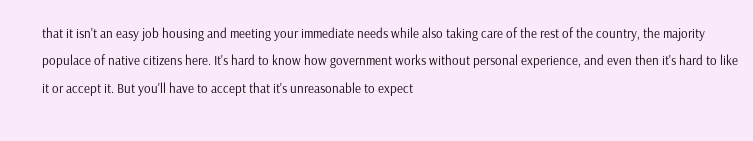that it isn't an easy job housing and meeting your immediate needs while also taking care of the rest of the country, the majority populace of native citizens here. It's hard to know how government works without personal experience, and even then it's hard to like it or accept it. But you'll have to accept that it's unreasonable to expect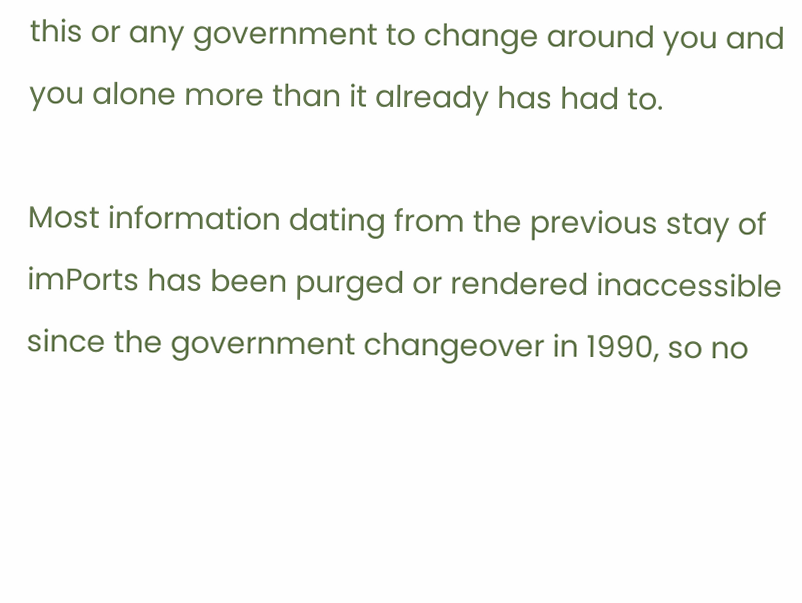this or any government to change around you and you alone more than it already has had to.

Most information dating from the previous stay of imPorts has been purged or rendered inaccessible since the government changeover in 1990, so no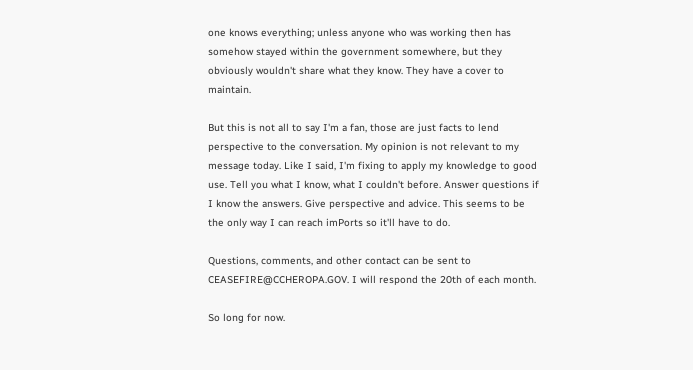one knows everything; unless anyone who was working then has somehow stayed within the government somewhere, but they obviously wouldn't share what they know. They have a cover to maintain.

But this is not all to say I'm a fan, those are just facts to lend perspective to the conversation. My opinion is not relevant to my message today. Like I said, I'm fixing to apply my knowledge to good use. Tell you what I know, what I couldn't before. Answer questions if I know the answers. Give perspective and advice. This seems to be the only way I can reach imPorts so it'll have to do.

Questions, comments, and other contact can be sent to CEASEFIRE@CCHEROPA.GOV. I will respond the 20th of each month.

So long for now.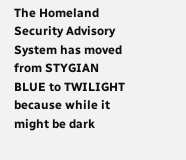The Homeland Security Advisory System has moved from STYGIAN BLUE to TWILIGHT because while it might be dark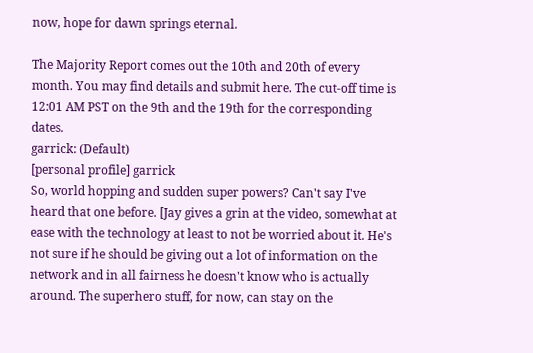now, hope for dawn springs eternal.

The Majority Report comes out the 10th and 20th of every month. You may find details and submit here. The cut-off time is 12:01 AM PST on the 9th and the 19th for the corresponding dates.
garrick: (Default)
[personal profile] garrick
So, world hopping and sudden super powers? Can't say I've heard that one before. [Jay gives a grin at the video, somewhat at ease with the technology at least to not be worried about it. He's not sure if he should be giving out a lot of information on the network and in all fairness he doesn't know who is actually around. The superhero stuff, for now, can stay on the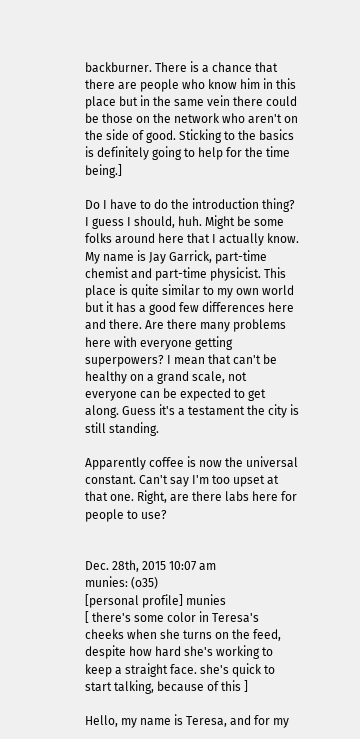backburner. There is a chance that there are people who know him in this place but in the same vein there could be those on the network who aren't on the side of good. Sticking to the basics is definitely going to help for the time being.]

Do I have to do the introduction thing? I guess I should, huh. Might be some folks around here that I actually know. My name is Jay Garrick, part-time chemist and part-time physicist. This place is quite similar to my own world but it has a good few differences here and there. Are there many problems here with everyone getting superpowers? I mean that can't be healthy on a grand scale, not everyone can be expected to get along. Guess it's a testament the city is still standing.

Apparently coffee is now the universal constant. Can't say I'm too upset at that one. Right, are there labs here for people to use?


Dec. 28th, 2015 10:07 am
munies: (o35)
[personal profile] munies
[ there's some color in Teresa's cheeks when she turns on the feed, despite how hard she's working to keep a straight face. she's quick to start talking, because of this ]

Hello, my name is Teresa, and for my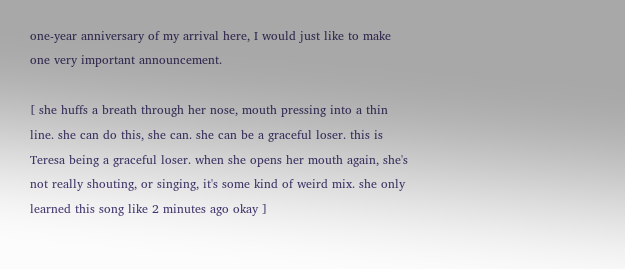one-year anniversary of my arrival here, I would just like to make one very important announcement.

[ she huffs a breath through her nose, mouth pressing into a thin line. she can do this, she can. she can be a graceful loser. this is Teresa being a graceful loser. when she opens her mouth again, she's not really shouting, or singing, it's some kind of weird mix. she only learned this song like 2 minutes ago okay ]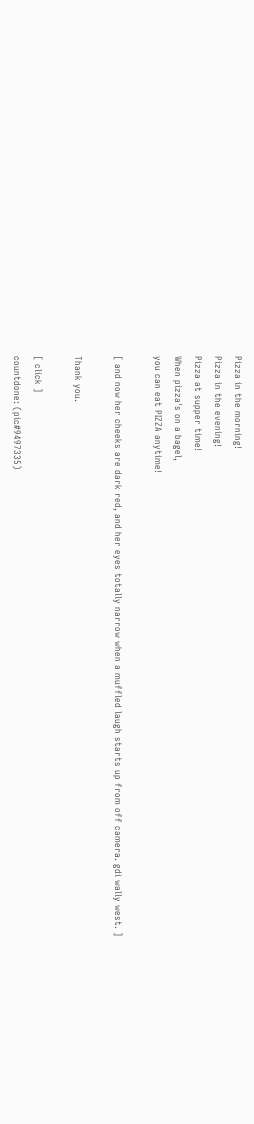Pizza in the morning!
Pizza in the evening!
Pizza at supper time!
When pizza's on a bagel,
you can eat PIZZA anytime!

[ and now her cheeks are dark red, and her eyes totally narrow when a muffled laugh starts up from off camera. gdi wally west. ]

Thank you.

[ click ]
countdone: (pic#9497335)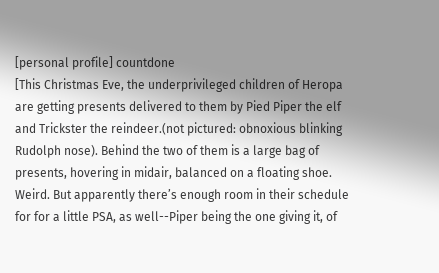[personal profile] countdone
[This Christmas Eve, the underprivileged children of Heropa are getting presents delivered to them by Pied Piper the elf and Trickster the reindeer.(not pictured: obnoxious blinking Rudolph nose). Behind the two of them is a large bag of presents, hovering in midair, balanced on a floating shoe. Weird. But apparently there’s enough room in their schedule for for a little PSA, as well--Piper being the one giving it, of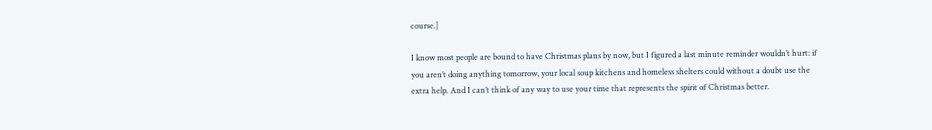course.]

I know most people are bound to have Christmas plans by now, but I figured a last minute reminder wouldn’t hurt: if you aren’t doing anything tomorrow, your local soup kitchens and homeless shelters could without a doubt use the extra help. And I can’t think of any way to use your time that represents the spirit of Christmas better.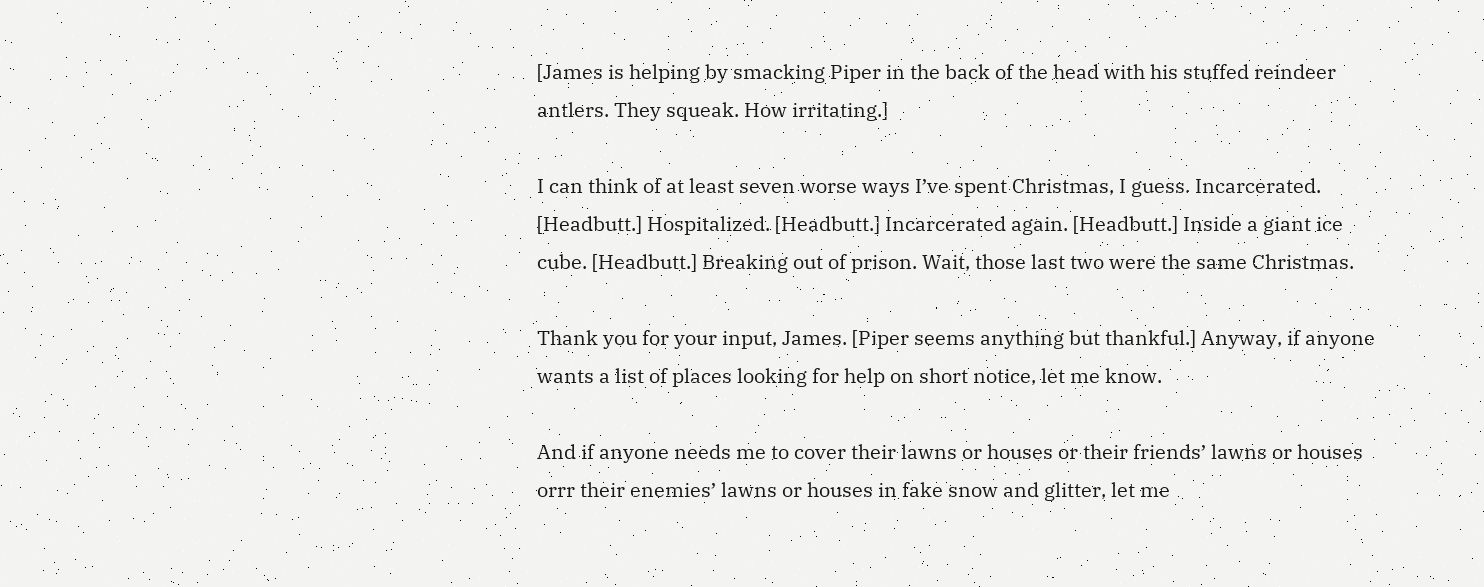[James is helping by smacking Piper in the back of the head with his stuffed reindeer antlers. They squeak. How irritating.]

I can think of at least seven worse ways I’ve spent Christmas, I guess. Incarcerated. [Headbutt.] Hospitalized. [Headbutt.] Incarcerated again. [Headbutt.] Inside a giant ice cube. [Headbutt.] Breaking out of prison. Wait, those last two were the same Christmas.

Thank you for your input, James. [Piper seems anything but thankful.] Anyway, if anyone wants a list of places looking for help on short notice, let me know.

And if anyone needs me to cover their lawns or houses or their friends’ lawns or houses orrr their enemies’ lawns or houses in fake snow and glitter, let me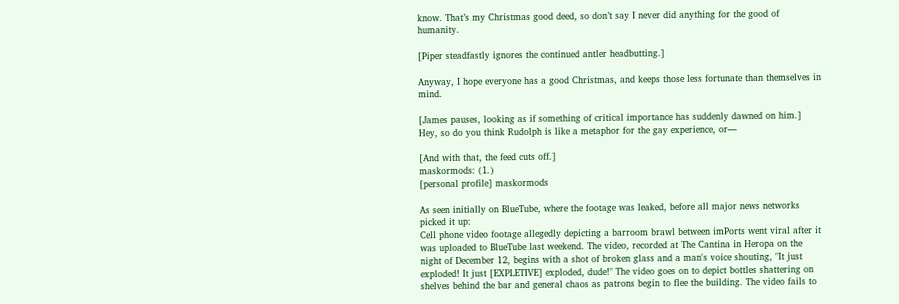know. That’s my Christmas good deed, so don’t say I never did anything for the good of humanity.

[Piper steadfastly ignores the continued antler headbutting.]

Anyway, I hope everyone has a good Christmas, and keeps those less fortunate than themselves in mind.

[James pauses, looking as if something of critical importance has suddenly dawned on him.] Hey, so do you think Rudolph is like a metaphor for the gay experience, or—

[And with that, the feed cuts off.]
maskormods: (⒈)
[personal profile] maskormods

As seen initially on BlueTube, where the footage was leaked, before all major news networks picked it up:
Cell phone video footage allegedly depicting a barroom brawl between imPorts went viral after it was uploaded to BlueTube last weekend. The video, recorded at The Cantina in Heropa on the night of December 12, begins with a shot of broken glass and a man's voice shouting, "It just exploded! It just [EXPLETIVE] exploded, dude!" The video goes on to depict bottles shattering on shelves behind the bar and general chaos as patrons begin to flee the building. The video fails to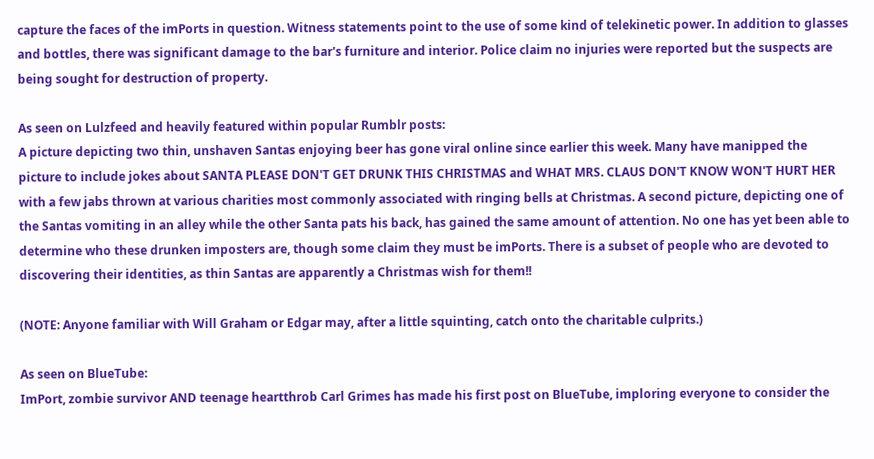capture the faces of the imPorts in question. Witness statements point to the use of some kind of telekinetic power. In addition to glasses and bottles, there was significant damage to the bar's furniture and interior. Police claim no injuries were reported but the suspects are being sought for destruction of property.

As seen on Lulzfeed and heavily featured within popular Rumblr posts:
A picture depicting two thin, unshaven Santas enjoying beer has gone viral online since earlier this week. Many have manipped the picture to include jokes about SANTA PLEASE DON'T GET DRUNK THIS CHRISTMAS and WHAT MRS. CLAUS DON'T KNOW WON'T HURT HER with a few jabs thrown at various charities most commonly associated with ringing bells at Christmas. A second picture, depicting one of the Santas vomiting in an alley while the other Santa pats his back, has gained the same amount of attention. No one has yet been able to determine who these drunken imposters are, though some claim they must be imPorts. There is a subset of people who are devoted to discovering their identities, as thin Santas are apparently a Christmas wish for them!!

(NOTE: Anyone familiar with Will Graham or Edgar may, after a little squinting, catch onto the charitable culprits.)

As seen on BlueTube:
ImPort, zombie survivor AND teenage heartthrob Carl Grimes has made his first post on BlueTube, imploring everyone to consider the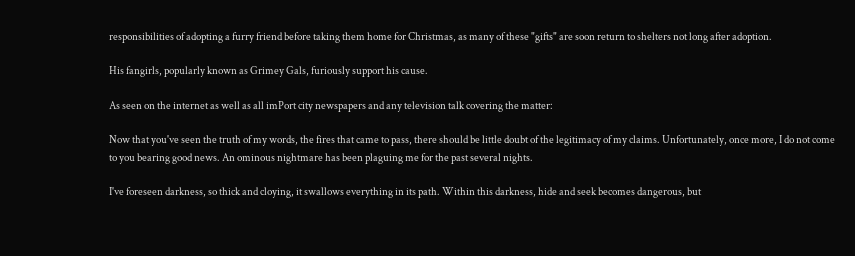responsibilities of adopting a furry friend before taking them home for Christmas, as many of these "gifts" are soon return to shelters not long after adoption.

His fangirls, popularly known as Grimey Gals, furiously support his cause.

As seen on the internet as well as all imPort city newspapers and any television talk covering the matter:

Now that you've seen the truth of my words, the fires that came to pass, there should be little doubt of the legitimacy of my claims. Unfortunately, once more, I do not come to you bearing good news. An ominous nightmare has been plaguing me for the past several nights.

I've foreseen darkness, so thick and cloying, it swallows everything in its path. Within this darkness, hide and seek becomes dangerous, but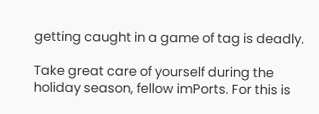getting caught in a game of tag is deadly.

Take great care of yourself during the holiday season, fellow imPorts. For this is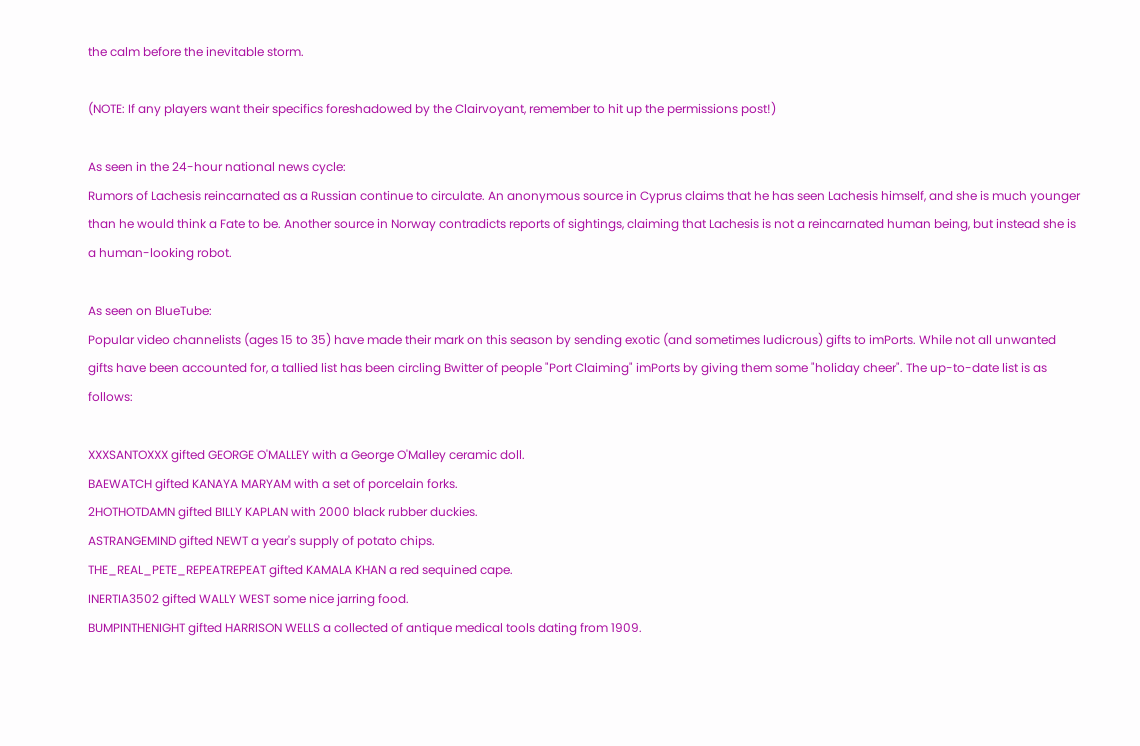the calm before the inevitable storm.

(NOTE: If any players want their specifics foreshadowed by the Clairvoyant, remember to hit up the permissions post!)

As seen in the 24-hour national news cycle:
Rumors of Lachesis reincarnated as a Russian continue to circulate. An anonymous source in Cyprus claims that he has seen Lachesis himself, and she is much younger than he would think a Fate to be. Another source in Norway contradicts reports of sightings, claiming that Lachesis is not a reincarnated human being, but instead she is a human-looking robot.

As seen on BlueTube:
Popular video channelists (ages 15 to 35) have made their mark on this season by sending exotic (and sometimes ludicrous) gifts to imPorts. While not all unwanted gifts have been accounted for, a tallied list has been circling Bwitter of people "Port Claiming" imPorts by giving them some "holiday cheer". The up-to-date list is as follows:

XXXSANTOXXX gifted GEORGE O'MALLEY with a George O'Malley ceramic doll.
BAEWATCH gifted KANAYA MARYAM with a set of porcelain forks.
2HOTHOTDAMN gifted BILLY KAPLAN with 2000 black rubber duckies.
ASTRANGEMIND gifted NEWT a year's supply of potato chips.
THE_REAL_PETE_REPEATREPEAT gifted KAMALA KHAN a red sequined cape.
INERTIA3502 gifted WALLY WEST some nice jarring food.
BUMPINTHENIGHT gifted HARRISON WELLS a collected of antique medical tools dating from 1909.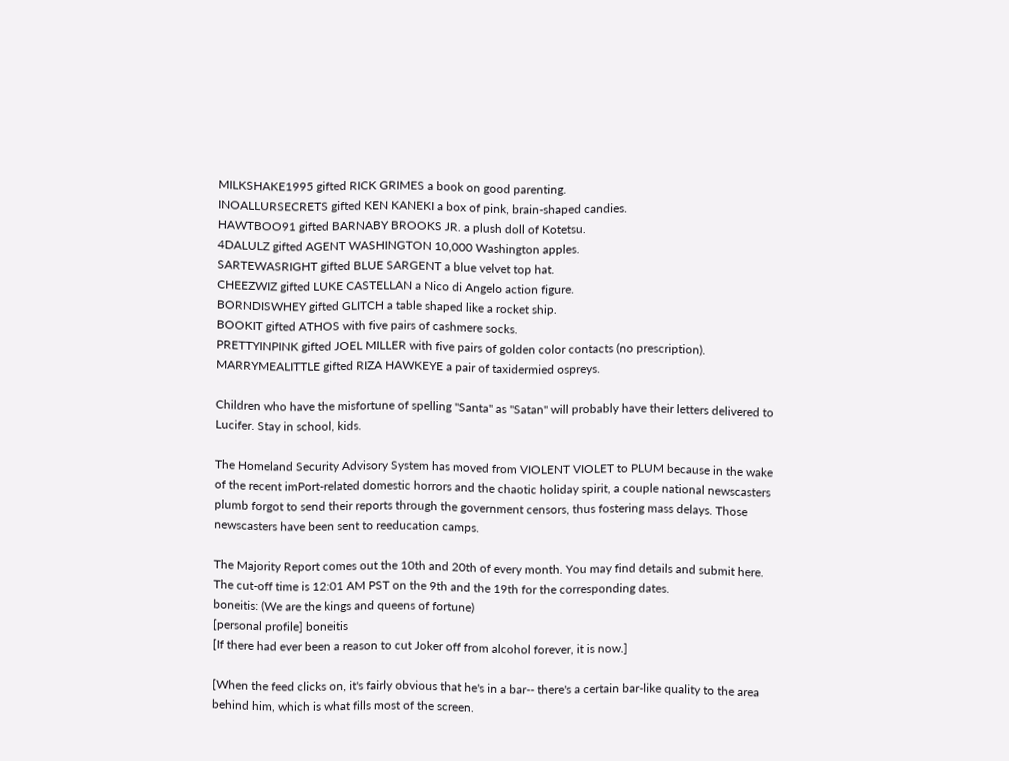MILKSHAKE1995 gifted RICK GRIMES a book on good parenting.
INOALLURSECRETS gifted KEN KANEKI a box of pink, brain-shaped candies.
HAWTBOO91 gifted BARNABY BROOKS JR. a plush doll of Kotetsu.
4DALULZ gifted AGENT WASHINGTON 10,000 Washington apples.
SARTEWASRIGHT gifted BLUE SARGENT a blue velvet top hat.
CHEEZWIZ gifted LUKE CASTELLAN a Nico di Angelo action figure.
BORNDISWHEY gifted GLITCH a table shaped like a rocket ship.
BOOKIT gifted ATHOS with five pairs of cashmere socks.
PRETTYINPINK gifted JOEL MILLER with five pairs of golden color contacts (no prescription).
MARRYMEALITTLE gifted RIZA HAWKEYE a pair of taxidermied ospreys.

Children who have the misfortune of spelling "Santa" as "Satan" will probably have their letters delivered to Lucifer. Stay in school, kids.

The Homeland Security Advisory System has moved from VIOLENT VIOLET to PLUM because in the wake of the recent imPort-related domestic horrors and the chaotic holiday spirit, a couple national newscasters plumb forgot to send their reports through the government censors, thus fostering mass delays. Those newscasters have been sent to reeducation camps.

The Majority Report comes out the 10th and 20th of every month. You may find details and submit here. The cut-off time is 12:01 AM PST on the 9th and the 19th for the corresponding dates.
boneitis: (We are the kings and queens of fortune)
[personal profile] boneitis
[If there had ever been a reason to cut Joker off from alcohol forever, it is now.]

[When the feed clicks on, it's fairly obvious that he's in a bar-- there's a certain bar-like quality to the area behind him, which is what fills most of the screen.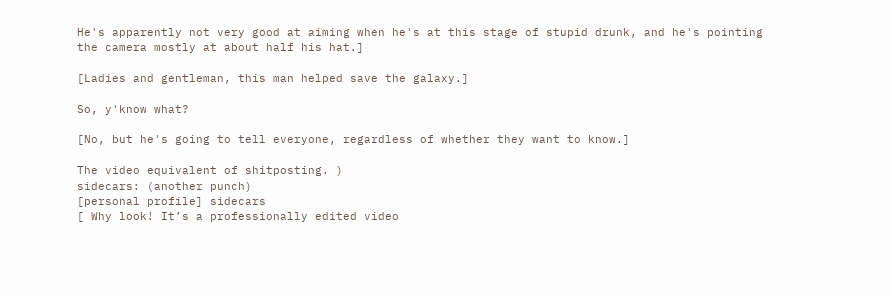He's apparently not very good at aiming when he's at this stage of stupid drunk, and he's pointing the camera mostly at about half his hat.]

[Ladies and gentleman, this man helped save the galaxy.]

So, y'know what?

[No, but he's going to tell everyone, regardless of whether they want to know.]

The video equivalent of shitposting. )
sidecars: (another punch)
[personal profile] sidecars
[ Why look! It’s a professionally edited video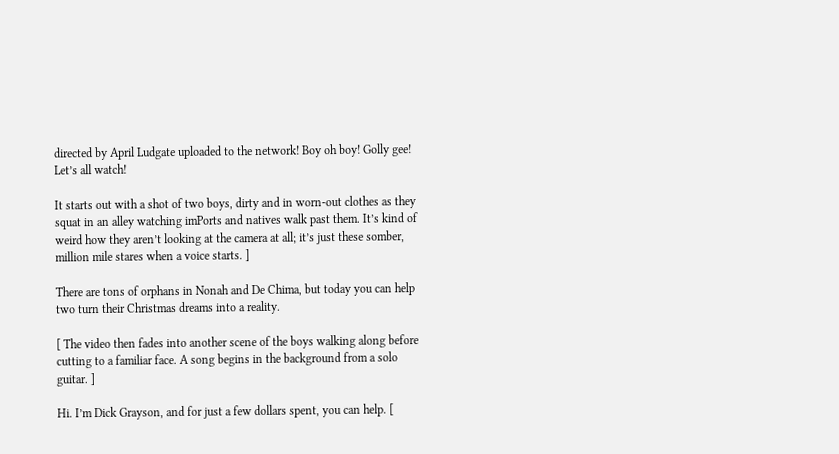directed by April Ludgate uploaded to the network! Boy oh boy! Golly gee! Let’s all watch!

It starts out with a shot of two boys, dirty and in worn-out clothes as they squat in an alley watching imPorts and natives walk past them. It’s kind of weird how they aren’t looking at the camera at all; it’s just these somber, million mile stares when a voice starts. ]

There are tons of orphans in Nonah and De Chima, but today you can help two turn their Christmas dreams into a reality.

[ The video then fades into another scene of the boys walking along before cutting to a familiar face. A song begins in the background from a solo guitar. ]

Hi. I’m Dick Grayson, and for just a few dollars spent, you can help. [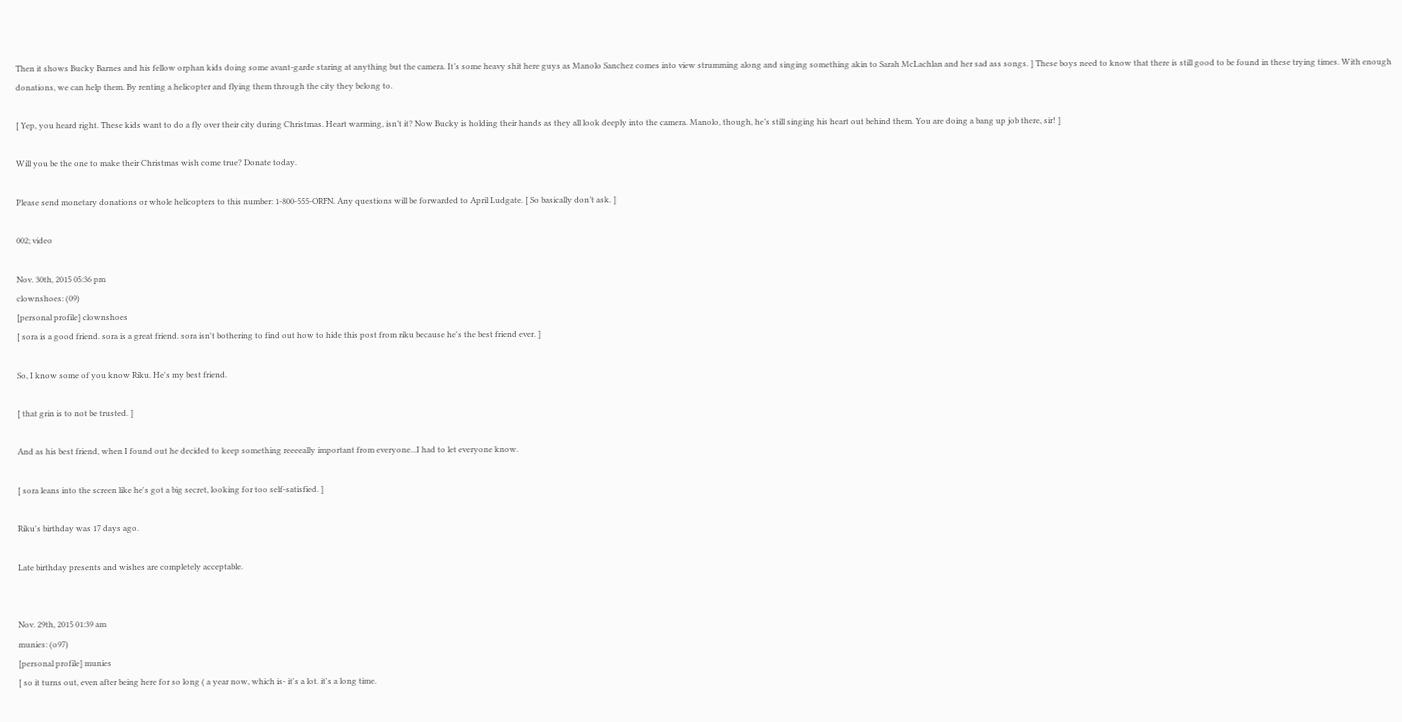Then it shows Bucky Barnes and his fellow orphan kids doing some avant-garde staring at anything but the camera. It’s some heavy shit here guys as Manolo Sanchez comes into view strumming along and singing something akin to Sarah McLachlan and her sad ass songs. ] These boys need to know that there is still good to be found in these trying times. With enough donations, we can help them. By renting a helicopter and flying them through the city they belong to.

[ Yep, you heard right. These kids want to do a fly over their city during Christmas. Heart warming, isn’t it? Now Bucky is holding their hands as they all look deeply into the camera. Manolo, though, he’s still singing his heart out behind them. You are doing a bang up job there, sir! ]

Will you be the one to make their Christmas wish come true? Donate today.

Please send monetary donations or whole helicopters to this number: 1-800-555-ORFN. Any questions will be forwarded to April Ludgate. [ So basically don’t ask. ]

002; video

Nov. 30th, 2015 05:36 pm
clownshoes: (09)
[personal profile] clownshoes
[ sora is a good friend. sora is a great friend. sora isn't bothering to find out how to hide this post from riku because he's the best friend ever. ]

So, I know some of you know Riku. He's my best friend.

[ that grin is to not be trusted. ]

And as his best friend, when I found out he decided to keep something reeeeally important from everyone...I had to let everyone know.

[ sora leans into the screen like he's got a big secret, looking for too self-satisfied. ]

Riku's birthday was 17 days ago.

Late birthday presents and wishes are completely acceptable.


Nov. 29th, 2015 01:39 am
munies: (o97)
[personal profile] munies
[ so it turns out, even after being here for so long ( a year now, which is- it's a lot. it's a long time.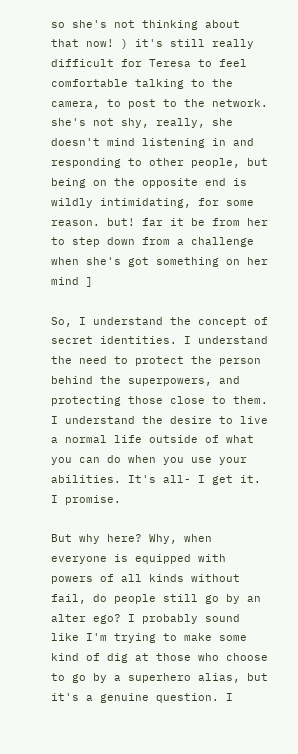so she's not thinking about that now! ) it's still really difficult for Teresa to feel comfortable talking to the camera, to post to the network. she's not shy, really, she doesn't mind listening in and responding to other people, but being on the opposite end is wildly intimidating, for some reason. but! far it be from her to step down from a challenge when she's got something on her mind ]

So, I understand the concept of secret identities. I understand the need to protect the person behind the superpowers, and protecting those close to them. I understand the desire to live a normal life outside of what you can do when you use your abilities. It's all- I get it. I promise.

But why here? Why, when everyone is equipped with powers of all kinds without fail, do people still go by an alter ego? I probably sound like I'm trying to make some kind of dig at those who choose to go by a superhero alias, but it's a genuine question. I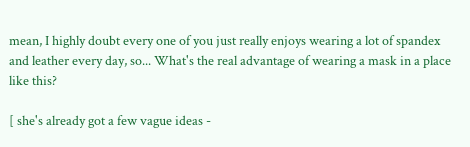mean, I highly doubt every one of you just really enjoys wearing a lot of spandex and leather every day, so... What's the real advantage of wearing a mask in a place like this?

[ she's already got a few vague ideas -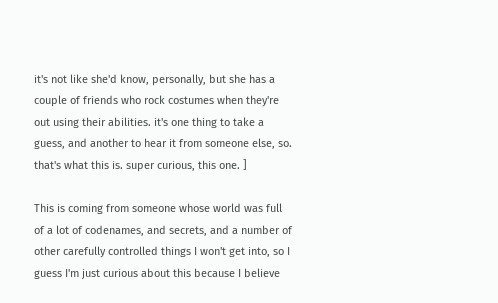it's not like she'd know, personally, but she has a couple of friends who rock costumes when they're out using their abilities. it's one thing to take a guess, and another to hear it from someone else, so. that's what this is. super curious, this one. ]

This is coming from someone whose world was full of a lot of codenames, and secrets, and a number of other carefully controlled things I won't get into, so I guess I'm just curious about this because I believe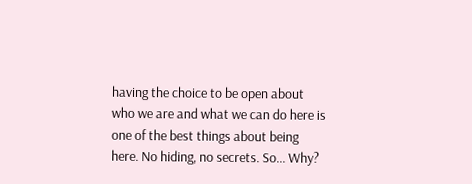having the choice to be open about who we are and what we can do here is one of the best things about being here. No hiding, no secrets. So... Why?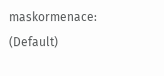maskormenace: (Default)